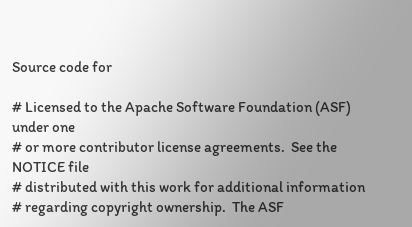Source code for

# Licensed to the Apache Software Foundation (ASF) under one
# or more contributor license agreements.  See the NOTICE file
# distributed with this work for additional information
# regarding copyright ownership.  The ASF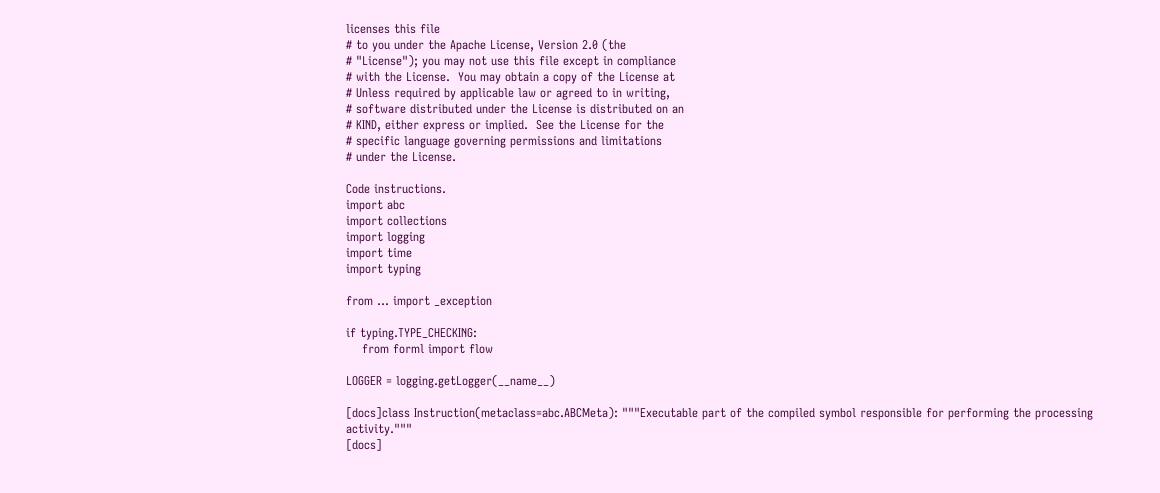licenses this file
# to you under the Apache License, Version 2.0 (the
# "License"); you may not use this file except in compliance
# with the License.  You may obtain a copy of the License at
# Unless required by applicable law or agreed to in writing,
# software distributed under the License is distributed on an
# KIND, either express or implied.  See the License for the
# specific language governing permissions and limitations
# under the License.

Code instructions.
import abc
import collections
import logging
import time
import typing

from ... import _exception

if typing.TYPE_CHECKING:
    from forml import flow

LOGGER = logging.getLogger(__name__)

[docs]class Instruction(metaclass=abc.ABCMeta): """Executable part of the compiled symbol responsible for performing the processing activity."""
[docs]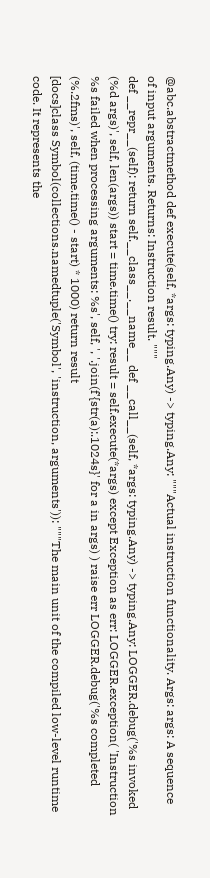@abc.abstractmethod def execute(self, *args: typing.Any) -> typing.Any: """Actual instruction functionality. Args: args: A sequence of input arguments. Returns: Instruction result. """
def __repr__(self): return self.__class__.__name__ def __call__(self, *args: typing.Any) -> typing.Any: LOGGER.debug('%s invoked (%d args)', self, len(args)) start = time.time() try: result = self.execute(*args) except Exception as err: LOGGER.exception( 'Instruction %s failed when processing arguments: %s', self, ', '.join(f'{str(a):.1024s}' for a in args) ) raise err LOGGER.debug('%s completed (%.2fms)', self, (time.time() - start) * 1000) return result
[docs]class Symbol(collections.namedtuple('Symbol', 'instruction, arguments')): """The main unit of the compiled low-level runtime code. It represents the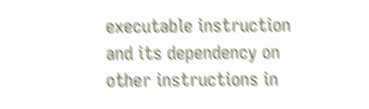executable instruction and its dependency on other instructions in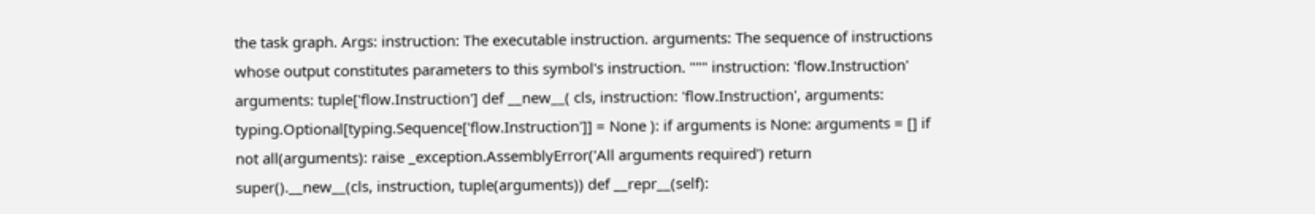the task graph. Args: instruction: The executable instruction. arguments: The sequence of instructions whose output constitutes parameters to this symbol's instruction. """ instruction: 'flow.Instruction' arguments: tuple['flow.Instruction'] def __new__( cls, instruction: 'flow.Instruction', arguments: typing.Optional[typing.Sequence['flow.Instruction']] = None ): if arguments is None: arguments = [] if not all(arguments): raise _exception.AssemblyError('All arguments required') return super().__new__(cls, instruction, tuple(arguments)) def __repr__(self):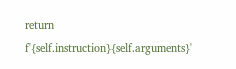return f'{self.instruction}{self.arguments}'